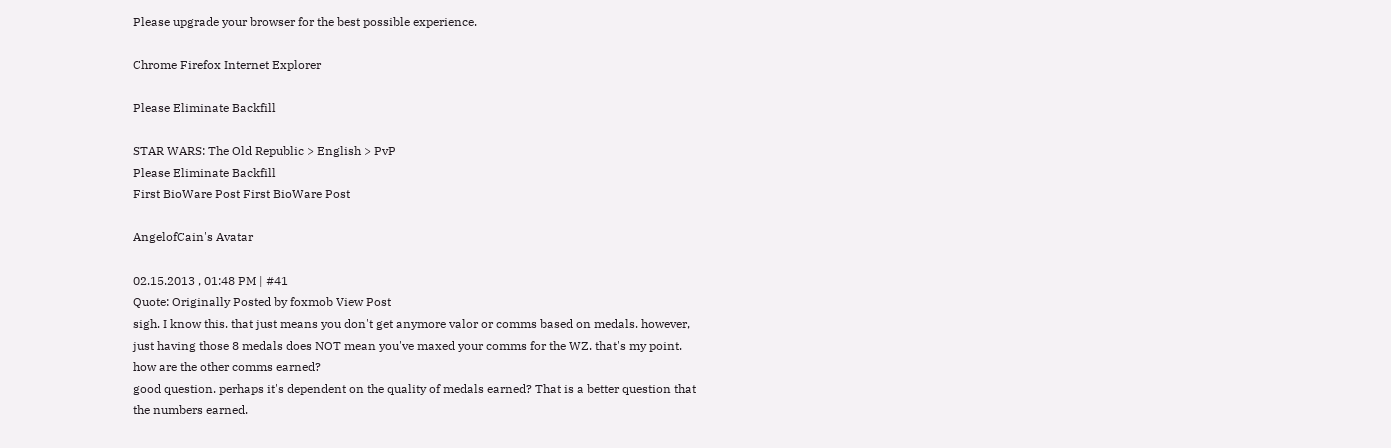Please upgrade your browser for the best possible experience.

Chrome Firefox Internet Explorer

Please Eliminate Backfill

STAR WARS: The Old Republic > English > PvP
Please Eliminate Backfill
First BioWare Post First BioWare Post

AngelofCain's Avatar

02.15.2013 , 01:48 PM | #41
Quote: Originally Posted by foxmob View Post
sigh. I know this. that just means you don't get anymore valor or comms based on medals. however, just having those 8 medals does NOT mean you've maxed your comms for the WZ. that's my point. how are the other comms earned?
good question. perhaps it's dependent on the quality of medals earned? That is a better question that the numbers earned.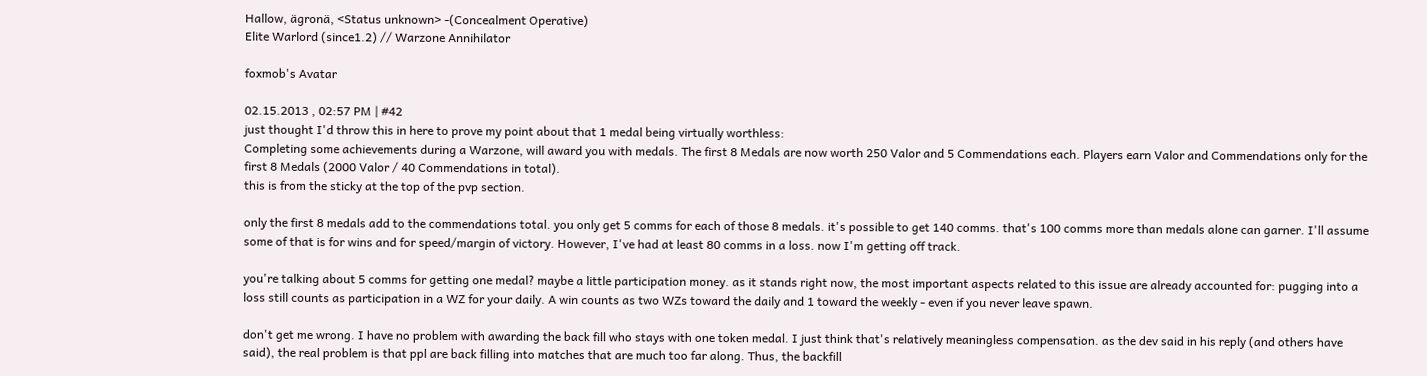Hallow, ägronä, <Status unknown> -(Concealment Operative)
Elite Warlord (since1.2) // Warzone Annihilator

foxmob's Avatar

02.15.2013 , 02:57 PM | #42
just thought I'd throw this in here to prove my point about that 1 medal being virtually worthless:
Completing some achievements during a Warzone, will award you with medals. The first 8 Medals are now worth 250 Valor and 5 Commendations each. Players earn Valor and Commendations only for the first 8 Medals (2000 Valor / 40 Commendations in total).
this is from the sticky at the top of the pvp section.

only the first 8 medals add to the commendations total. you only get 5 comms for each of those 8 medals. it's possible to get 140 comms. that's 100 comms more than medals alone can garner. I'll assume some of that is for wins and for speed/margin of victory. However, I've had at least 80 comms in a loss. now I'm getting off track.

you're talking about 5 comms for getting one medal? maybe a little participation money. as it stands right now, the most important aspects related to this issue are already accounted for: pugging into a loss still counts as participation in a WZ for your daily. A win counts as two WZs toward the daily and 1 toward the weekly - even if you never leave spawn.

don't get me wrong. I have no problem with awarding the back fill who stays with one token medal. I just think that's relatively meaningless compensation. as the dev said in his reply (and others have said), the real problem is that ppl are back filling into matches that are much too far along. Thus, the backfill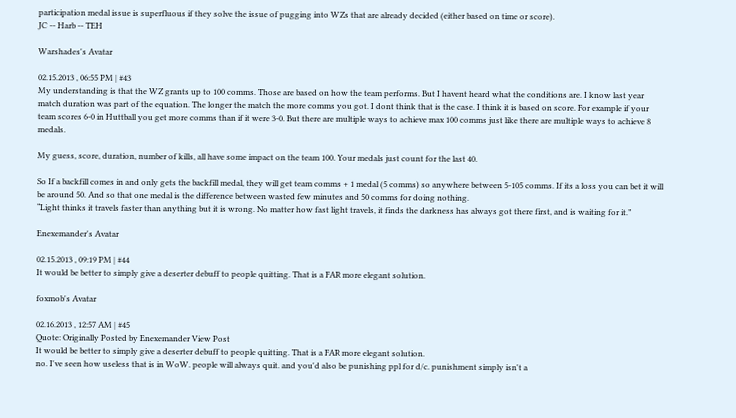participation medal issue is superfluous if they solve the issue of pugging into WZs that are already decided (either based on time or score).
JC -- Harb -- TEH

Warshades's Avatar

02.15.2013 , 06:55 PM | #43
My understanding is that the WZ grants up to 100 comms. Those are based on how the team performs. But I havent heard what the conditions are. I know last year match duration was part of the equation. The longer the match the more comms you got. I dont think that is the case. I think it is based on score. For example if your team scores 6-0 in Huttball you get more comms than if it were 3-0. But there are multiple ways to achieve max 100 comms just like there are multiple ways to achieve 8 medals.

My guess, score, duration, number of kills, all have some impact on the team 100. Your medals just count for the last 40.

So If a backfill comes in and only gets the backfill medal, they will get team comms + 1 medal (5 comms) so anywhere between 5-105 comms. If its a loss you can bet it will be around 50. And so that one medal is the difference between wasted few minutes and 50 comms for doing nothing.
“Light thinks it travels faster than anything but it is wrong. No matter how fast light travels, it finds the darkness has always got there first, and is waiting for it.”

Enexemander's Avatar

02.15.2013 , 09:19 PM | #44
It would be better to simply give a deserter debuff to people quitting. That is a FAR more elegant solution.

foxmob's Avatar

02.16.2013 , 12:57 AM | #45
Quote: Originally Posted by Enexemander View Post
It would be better to simply give a deserter debuff to people quitting. That is a FAR more elegant solution.
no. I've seen how useless that is in WoW. people will always quit. and you'd also be punishing ppl for d/c. punishment simply isn't a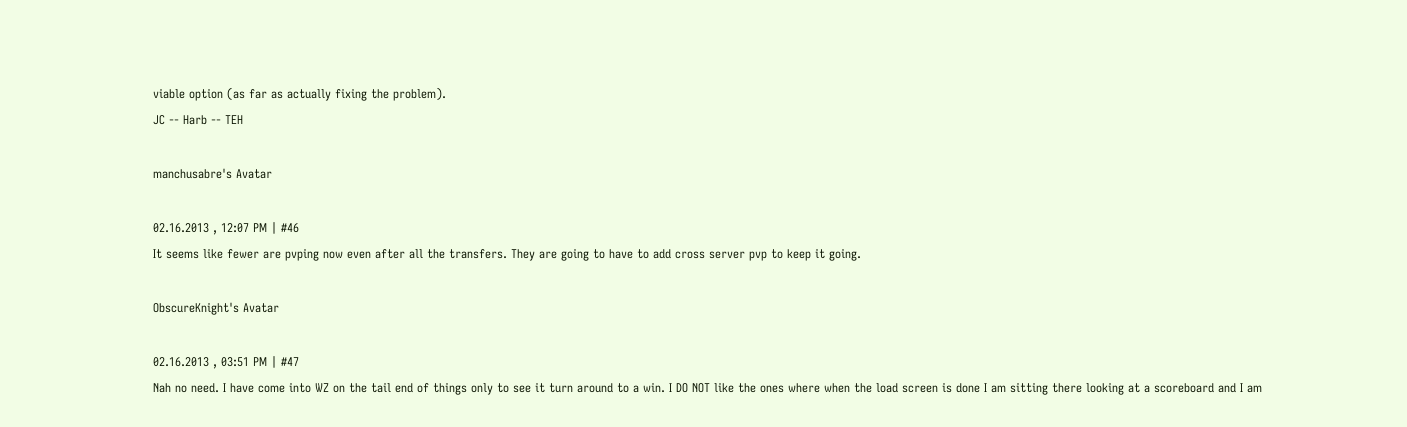viable option (as far as actually fixing the problem).
JC -- Harb -- TEH

manchusabre's Avatar

02.16.2013 , 12:07 PM | #46
It seems like fewer are pvping now even after all the transfers. They are going to have to add cross server pvp to keep it going.

ObscureKnight's Avatar

02.16.2013 , 03:51 PM | #47
Nah no need. I have come into WZ on the tail end of things only to see it turn around to a win. I DO NOT like the ones where when the load screen is done I am sitting there looking at a scoreboard and I am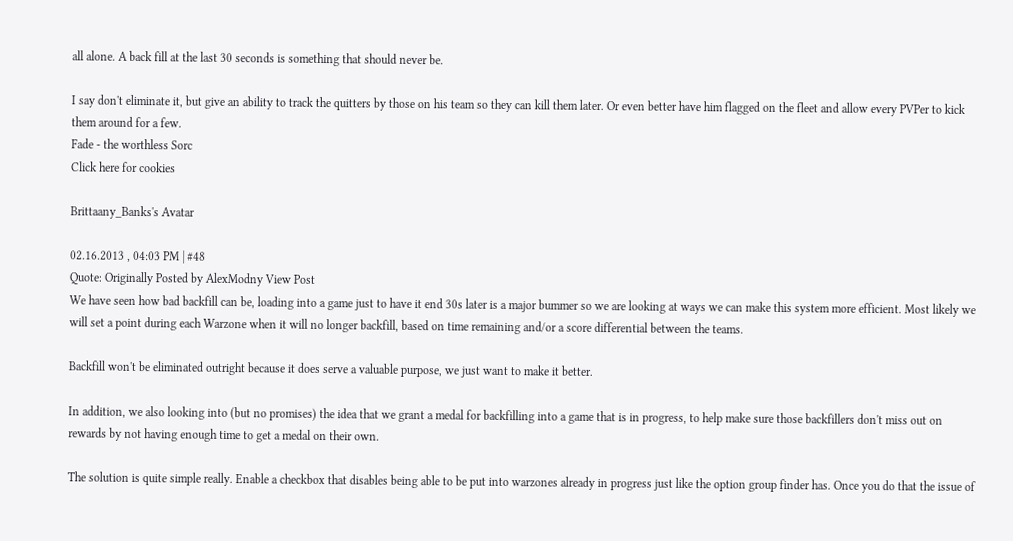all alone. A back fill at the last 30 seconds is something that should never be.

I say don't eliminate it, but give an ability to track the quitters by those on his team so they can kill them later. Or even better have him flagged on the fleet and allow every PVPer to kick them around for a few.
Fade - the worthless Sorc
Click here for cookies

Brittaany_Banks's Avatar

02.16.2013 , 04:03 PM | #48
Quote: Originally Posted by AlexModny View Post
We have seen how bad backfill can be, loading into a game just to have it end 30s later is a major bummer so we are looking at ways we can make this system more efficient. Most likely we will set a point during each Warzone when it will no longer backfill, based on time remaining and/or a score differential between the teams.

Backfill won't be eliminated outright because it does serve a valuable purpose, we just want to make it better.

In addition, we also looking into (but no promises) the idea that we grant a medal for backfilling into a game that is in progress, to help make sure those backfillers don't miss out on rewards by not having enough time to get a medal on their own.

The solution is quite simple really. Enable a checkbox that disables being able to be put into warzones already in progress just like the option group finder has. Once you do that the issue of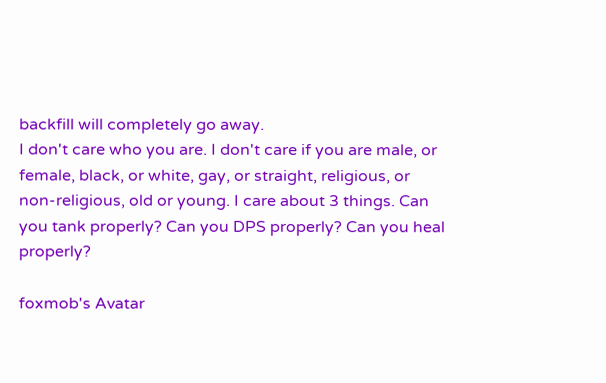backfill will completely go away.
I don't care who you are. I don't care if you are male, or female, black, or white, gay, or straight, religious, or non-religious, old or young. I care about 3 things. Can you tank properly? Can you DPS properly? Can you heal properly?

foxmob's Avatar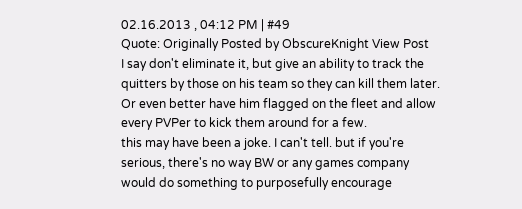02.16.2013 , 04:12 PM | #49
Quote: Originally Posted by ObscureKnight View Post
I say don't eliminate it, but give an ability to track the quitters by those on his team so they can kill them later. Or even better have him flagged on the fleet and allow every PVPer to kick them around for a few.
this may have been a joke. I can't tell. but if you're serious, there's no way BW or any games company would do something to purposefully encourage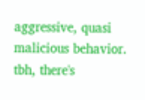aggressive, quasi malicious behavior. tbh, there's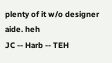plenty of it w/o designer aide. heh
JC -- Harb -- TEH